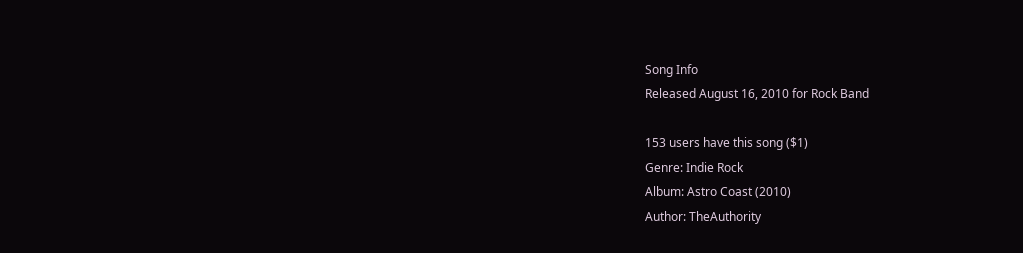Song Info
Released August 16, 2010 for Rock Band

153 users have this song ($1)
Genre: Indie Rock
Album: Astro Coast (2010)
Author: TheAuthority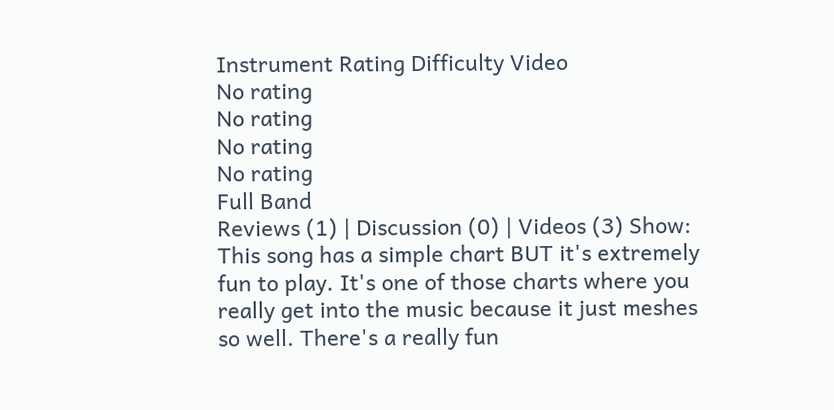Instrument Rating Difficulty Video
No rating
No rating
No rating
No rating
Full Band
Reviews (1) | Discussion (0) | Videos (3) Show:
This song has a simple chart BUT it's extremely fun to play. It's one of those charts where you really get into the music because it just meshes so well. There's a really fun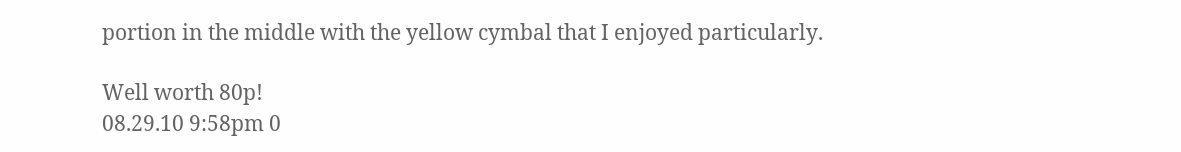portion in the middle with the yellow cymbal that I enjoyed particularly.

Well worth 80p!
08.29.10 9:58pm 0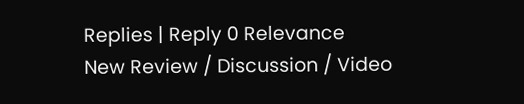Replies | Reply 0 Relevance
New Review / Discussion / Video